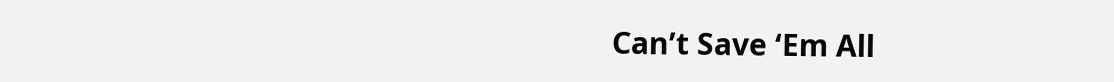Can’t Save ‘Em All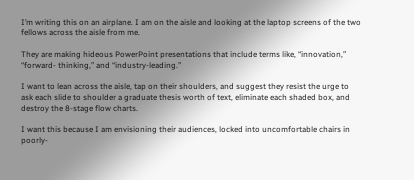I’m writing this on an airplane. I am on the aisle and looking at the laptop screens of the two fellows across the aisle from me.

They are making hideous PowerPoint presentations that include terms like, “innovation,” “forward- thinking,” and “industry-leading.”

I want to lean across the aisle, tap on their shoulders, and suggest they resist the urge to ask each slide to shoulder a graduate thesis worth of text, eliminate each shaded box, and destroy the 8-stage flow charts.

I want this because I am envisioning their audiences, locked into uncomfortable chairs in poorly-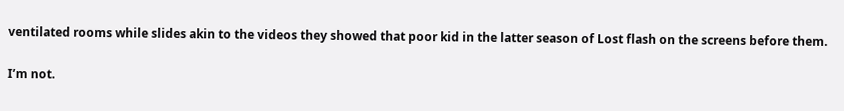ventilated rooms while slides akin to the videos they showed that poor kid in the latter season of Lost flash on the screens before them.

I’m not.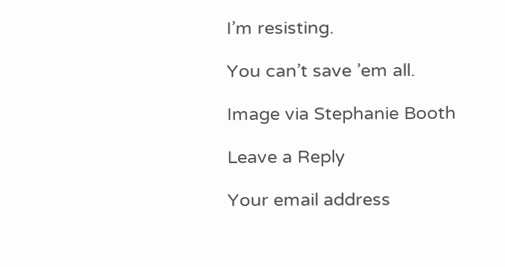I’m resisting.

You can’t save ’em all.

Image via Stephanie Booth

Leave a Reply

Your email address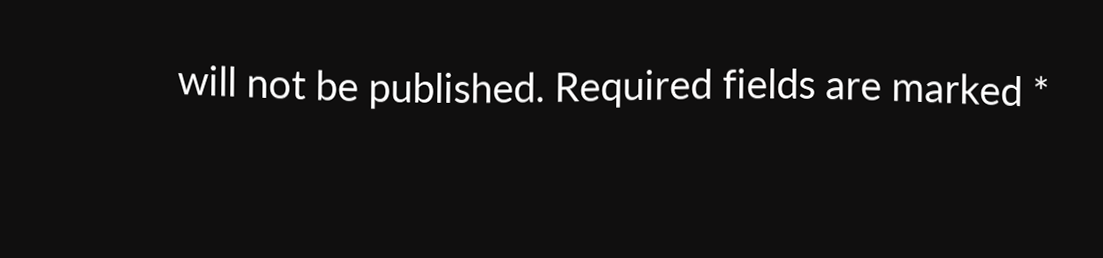will not be published. Required fields are marked *